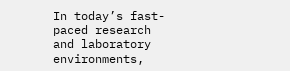In today’s fast-paced research and laboratory environments,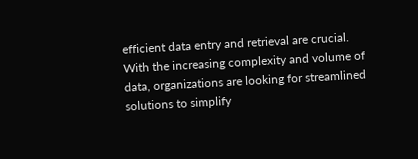efficient data entry and retrieval are crucial. With the increasing complexity and volume of data, organizations are looking for streamlined solutions to simplify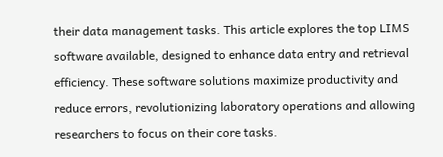their data management tasks. This article explores the top LIMS software available, designed to enhance data entry and retrieval efficiency. These software solutions maximize productivity and reduce errors, revolutionizing laboratory operations and allowing researchers to focus on their core tasks.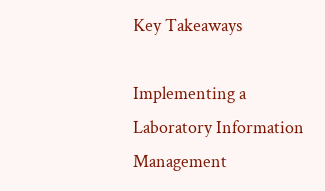Key Takeaways

Implementing a Laboratory Information Management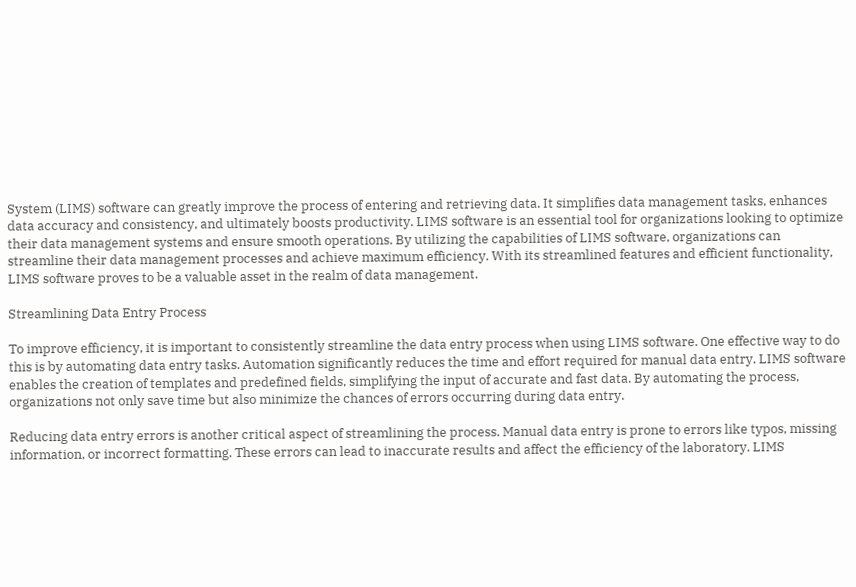System (LIMS) software can greatly improve the process of entering and retrieving data. It simplifies data management tasks, enhances data accuracy and consistency, and ultimately boosts productivity. LIMS software is an essential tool for organizations looking to optimize their data management systems and ensure smooth operations. By utilizing the capabilities of LIMS software, organizations can streamline their data management processes and achieve maximum efficiency. With its streamlined features and efficient functionality, LIMS software proves to be a valuable asset in the realm of data management.

Streamlining Data Entry Process

To improve efficiency, it is important to consistently streamline the data entry process when using LIMS software. One effective way to do this is by automating data entry tasks. Automation significantly reduces the time and effort required for manual data entry. LIMS software enables the creation of templates and predefined fields, simplifying the input of accurate and fast data. By automating the process, organizations not only save time but also minimize the chances of errors occurring during data entry.

Reducing data entry errors is another critical aspect of streamlining the process. Manual data entry is prone to errors like typos, missing information, or incorrect formatting. These errors can lead to inaccurate results and affect the efficiency of the laboratory. LIMS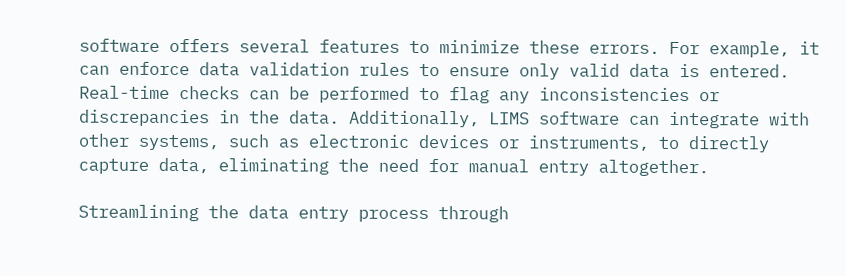software offers several features to minimize these errors. For example, it can enforce data validation rules to ensure only valid data is entered. Real-time checks can be performed to flag any inconsistencies or discrepancies in the data. Additionally, LIMS software can integrate with other systems, such as electronic devices or instruments, to directly capture data, eliminating the need for manual entry altogether.

Streamlining the data entry process through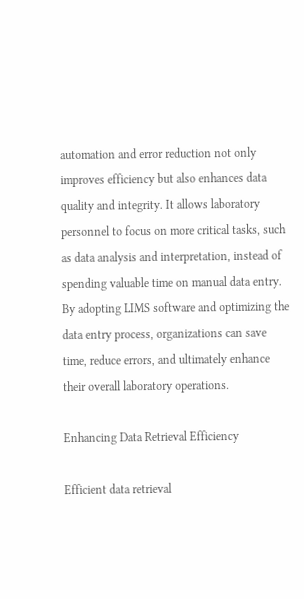automation and error reduction not only improves efficiency but also enhances data quality and integrity. It allows laboratory personnel to focus on more critical tasks, such as data analysis and interpretation, instead of spending valuable time on manual data entry. By adopting LIMS software and optimizing the data entry process, organizations can save time, reduce errors, and ultimately enhance their overall laboratory operations.

Enhancing Data Retrieval Efficiency

Efficient data retrieval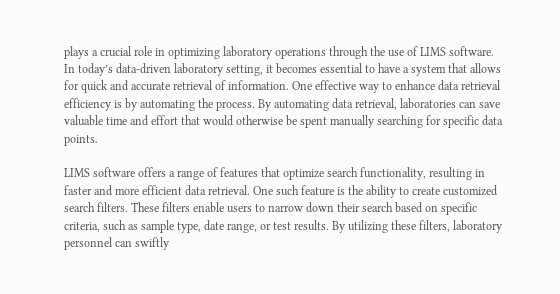plays a crucial role in optimizing laboratory operations through the use of LIMS software. In today’s data-driven laboratory setting, it becomes essential to have a system that allows for quick and accurate retrieval of information. One effective way to enhance data retrieval efficiency is by automating the process. By automating data retrieval, laboratories can save valuable time and effort that would otherwise be spent manually searching for specific data points.

LIMS software offers a range of features that optimize search functionality, resulting in faster and more efficient data retrieval. One such feature is the ability to create customized search filters. These filters enable users to narrow down their search based on specific criteria, such as sample type, date range, or test results. By utilizing these filters, laboratory personnel can swiftly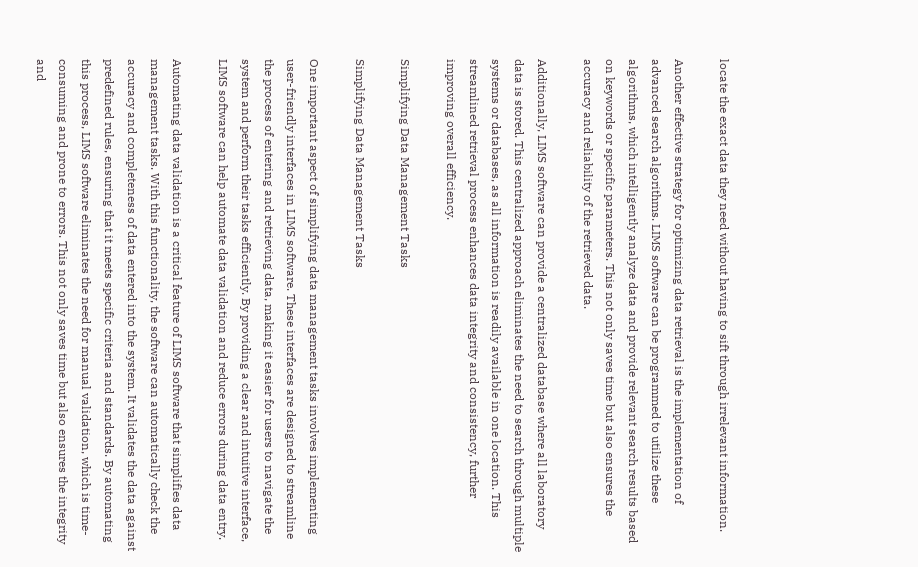locate the exact data they need without having to sift through irrelevant information.

Another effective strategy for optimizing data retrieval is the implementation of advanced search algorithms. LIMS software can be programmed to utilize these algorithms, which intelligently analyze data and provide relevant search results based on keywords or specific parameters. This not only saves time but also ensures the accuracy and reliability of the retrieved data.

Additionally, LIMS software can provide a centralized database where all laboratory data is stored. This centralized approach eliminates the need to search through multiple systems or databases, as all information is readily available in one location. This streamlined retrieval process enhances data integrity and consistency, further improving overall efficiency.

Simplifying Data Management Tasks

Simplifying Data Management Tasks

One important aspect of simplifying data management tasks involves implementing user-friendly interfaces in LIMS software. These interfaces are designed to streamline the process of entering and retrieving data, making it easier for users to navigate the system and perform their tasks efficiently. By providing a clear and intuitive interface, LIMS software can help automate data validation and reduce errors during data entry.

Automating data validation is a critical feature of LIMS software that simplifies data management tasks. With this functionality, the software can automatically check the accuracy and completeness of data entered into the system. It validates the data against predefined rules, ensuring that it meets specific criteria and standards. By automating this process, LIMS software eliminates the need for manual validation, which is time-consuming and prone to errors. This not only saves time but also ensures the integrity and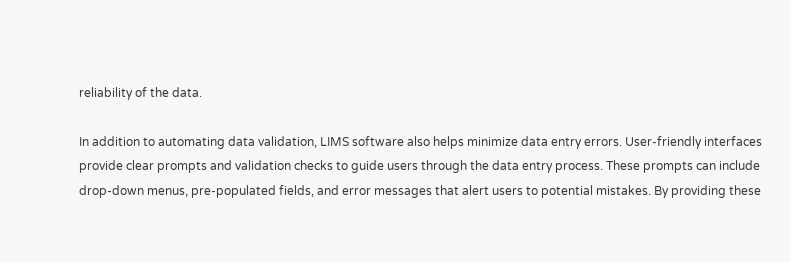reliability of the data.

In addition to automating data validation, LIMS software also helps minimize data entry errors. User-friendly interfaces provide clear prompts and validation checks to guide users through the data entry process. These prompts can include drop-down menus, pre-populated fields, and error messages that alert users to potential mistakes. By providing these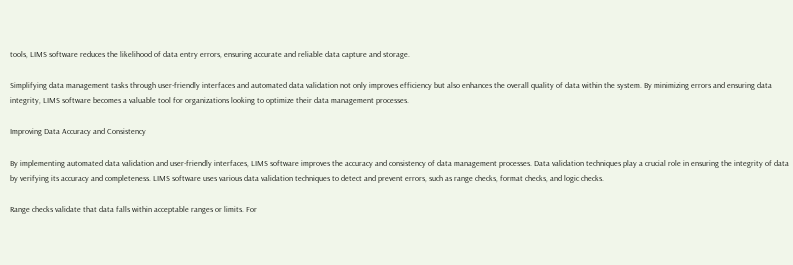tools, LIMS software reduces the likelihood of data entry errors, ensuring accurate and reliable data capture and storage.

Simplifying data management tasks through user-friendly interfaces and automated data validation not only improves efficiency but also enhances the overall quality of data within the system. By minimizing errors and ensuring data integrity, LIMS software becomes a valuable tool for organizations looking to optimize their data management processes.

Improving Data Accuracy and Consistency

By implementing automated data validation and user-friendly interfaces, LIMS software improves the accuracy and consistency of data management processes. Data validation techniques play a crucial role in ensuring the integrity of data by verifying its accuracy and completeness. LIMS software uses various data validation techniques to detect and prevent errors, such as range checks, format checks, and logic checks.

Range checks validate that data falls within acceptable ranges or limits. For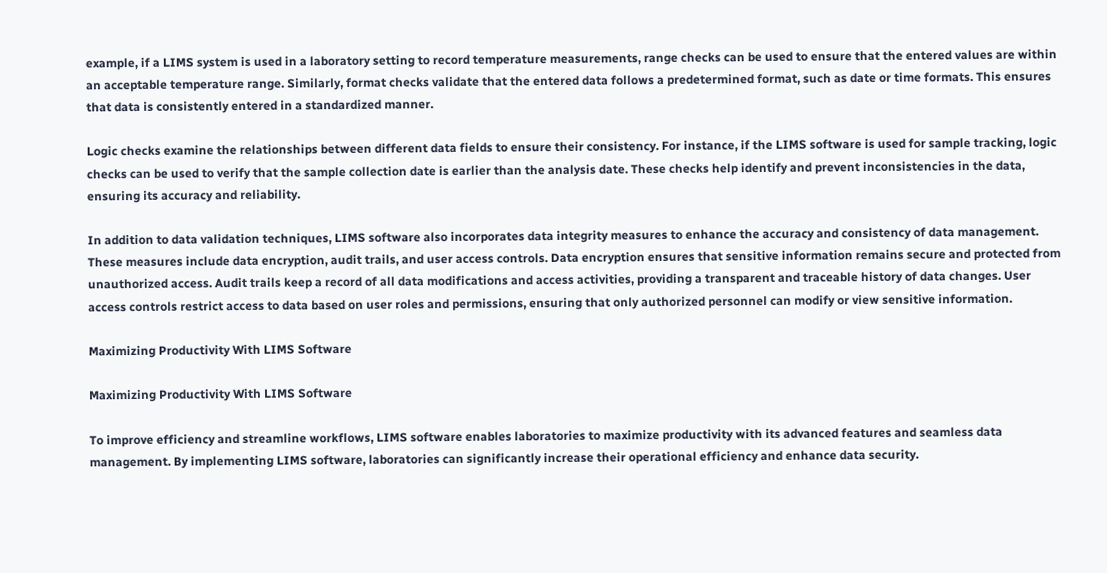example, if a LIMS system is used in a laboratory setting to record temperature measurements, range checks can be used to ensure that the entered values are within an acceptable temperature range. Similarly, format checks validate that the entered data follows a predetermined format, such as date or time formats. This ensures that data is consistently entered in a standardized manner.

Logic checks examine the relationships between different data fields to ensure their consistency. For instance, if the LIMS software is used for sample tracking, logic checks can be used to verify that the sample collection date is earlier than the analysis date. These checks help identify and prevent inconsistencies in the data, ensuring its accuracy and reliability.

In addition to data validation techniques, LIMS software also incorporates data integrity measures to enhance the accuracy and consistency of data management. These measures include data encryption, audit trails, and user access controls. Data encryption ensures that sensitive information remains secure and protected from unauthorized access. Audit trails keep a record of all data modifications and access activities, providing a transparent and traceable history of data changes. User access controls restrict access to data based on user roles and permissions, ensuring that only authorized personnel can modify or view sensitive information.

Maximizing Productivity With LIMS Software

Maximizing Productivity With LIMS Software

To improve efficiency and streamline workflows, LIMS software enables laboratories to maximize productivity with its advanced features and seamless data management. By implementing LIMS software, laboratories can significantly increase their operational efficiency and enhance data security.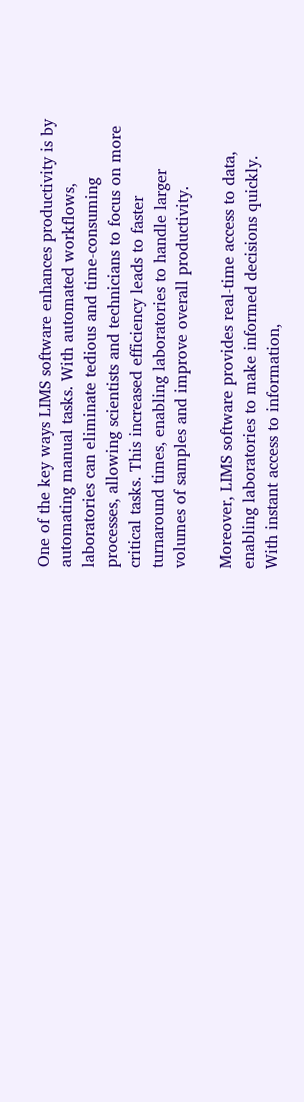One of the key ways LIMS software enhances productivity is by automating manual tasks. With automated workflows, laboratories can eliminate tedious and time-consuming processes, allowing scientists and technicians to focus on more critical tasks. This increased efficiency leads to faster turnaround times, enabling laboratories to handle larger volumes of samples and improve overall productivity.

Moreover, LIMS software provides real-time access to data, enabling laboratories to make informed decisions quickly. With instant access to information,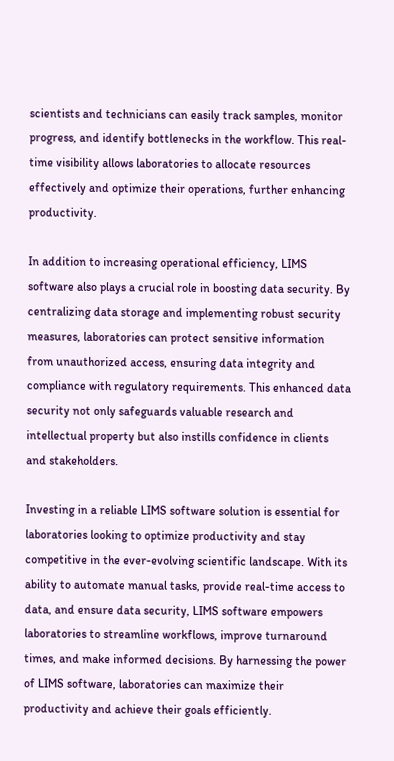scientists and technicians can easily track samples, monitor progress, and identify bottlenecks in the workflow. This real-time visibility allows laboratories to allocate resources effectively and optimize their operations, further enhancing productivity.

In addition to increasing operational efficiency, LIMS software also plays a crucial role in boosting data security. By centralizing data storage and implementing robust security measures, laboratories can protect sensitive information from unauthorized access, ensuring data integrity and compliance with regulatory requirements. This enhanced data security not only safeguards valuable research and intellectual property but also instills confidence in clients and stakeholders.

Investing in a reliable LIMS software solution is essential for laboratories looking to optimize productivity and stay competitive in the ever-evolving scientific landscape. With its ability to automate manual tasks, provide real-time access to data, and ensure data security, LIMS software empowers laboratories to streamline workflows, improve turnaround times, and make informed decisions. By harnessing the power of LIMS software, laboratories can maximize their productivity and achieve their goals efficiently.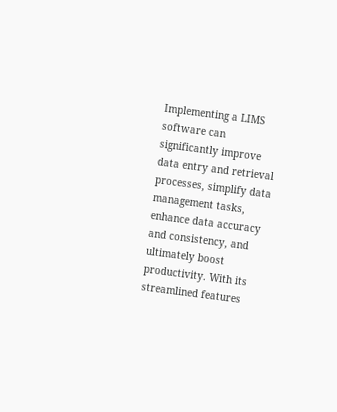Implementing a LIMS software can significantly improve data entry and retrieval processes, simplify data management tasks, enhance data accuracy and consistency, and ultimately boost productivity. With its streamlined features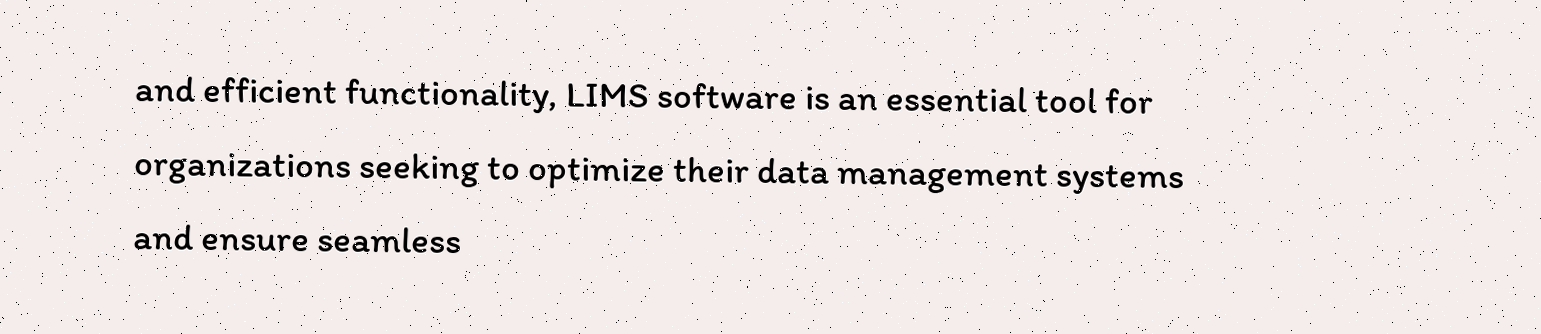and efficient functionality, LIMS software is an essential tool for organizations seeking to optimize their data management systems and ensure seamless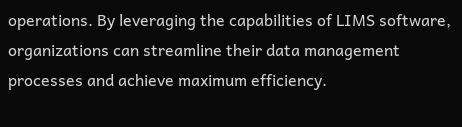operations. By leveraging the capabilities of LIMS software, organizations can streamline their data management processes and achieve maximum efficiency.